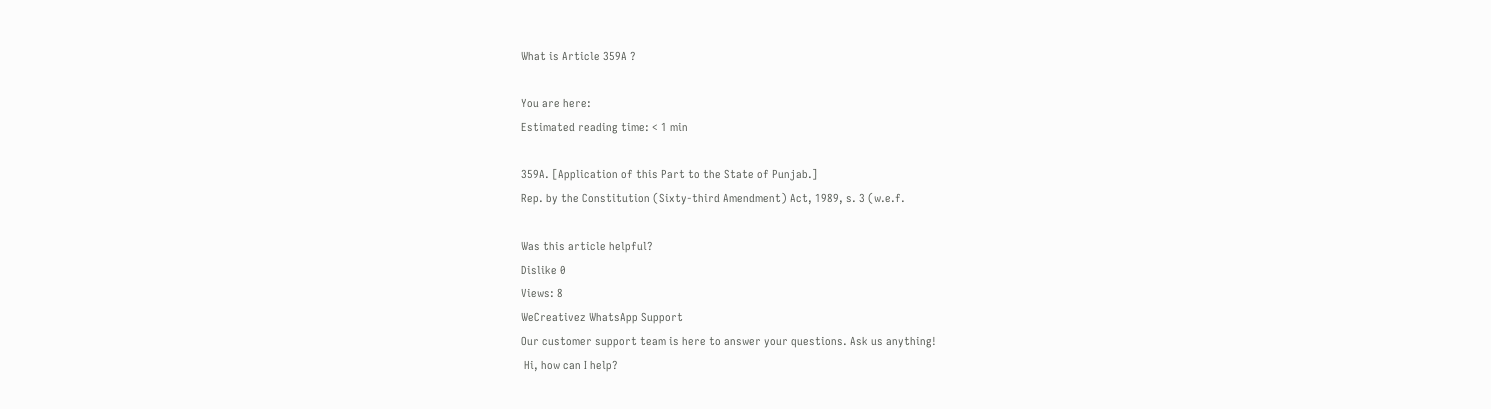What is Article 359A ?

You are here:
Estimated reading time: < 1 min

359A. [Application of this Part to the State of Punjab.]
Rep. by the Constitution (Sixty-third Amendment) Act, 1989, s. 3 (w.e.f.

Was this article helpful?
Dislike 0
Views: 8
WeCreativez WhatsApp Support
Our customer support team is here to answer your questions. Ask us anything!
 Hi, how can I help?